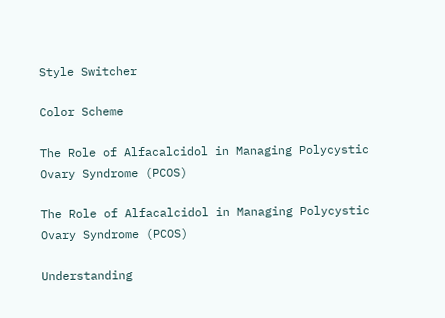Style Switcher

Color Scheme

The Role of Alfacalcidol in Managing Polycystic Ovary Syndrome (PCOS)

The Role of Alfacalcidol in Managing Polycystic Ovary Syndrome (PCOS)

Understanding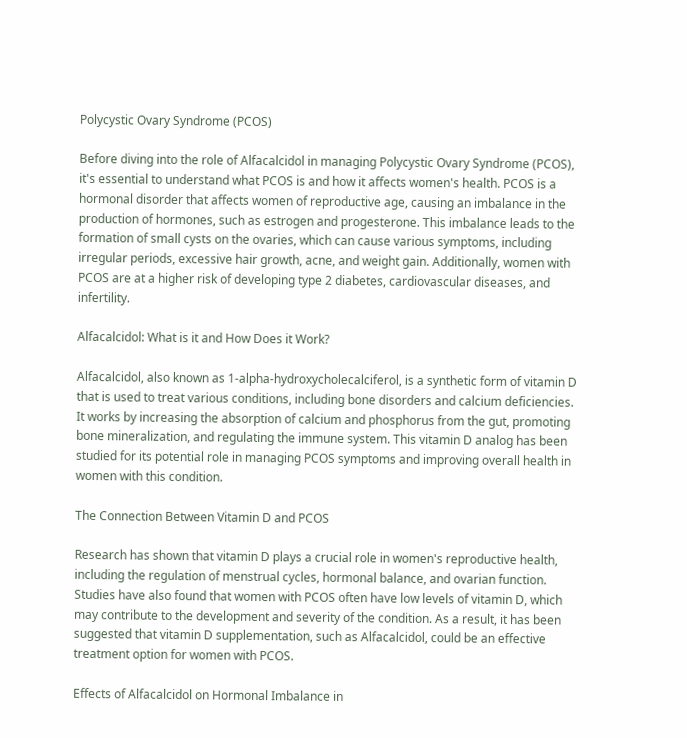Polycystic Ovary Syndrome (PCOS)

Before diving into the role of Alfacalcidol in managing Polycystic Ovary Syndrome (PCOS), it's essential to understand what PCOS is and how it affects women's health. PCOS is a hormonal disorder that affects women of reproductive age, causing an imbalance in the production of hormones, such as estrogen and progesterone. This imbalance leads to the formation of small cysts on the ovaries, which can cause various symptoms, including irregular periods, excessive hair growth, acne, and weight gain. Additionally, women with PCOS are at a higher risk of developing type 2 diabetes, cardiovascular diseases, and infertility.

Alfacalcidol: What is it and How Does it Work?

Alfacalcidol, also known as 1-alpha-hydroxycholecalciferol, is a synthetic form of vitamin D that is used to treat various conditions, including bone disorders and calcium deficiencies. It works by increasing the absorption of calcium and phosphorus from the gut, promoting bone mineralization, and regulating the immune system. This vitamin D analog has been studied for its potential role in managing PCOS symptoms and improving overall health in women with this condition.

The Connection Between Vitamin D and PCOS

Research has shown that vitamin D plays a crucial role in women's reproductive health, including the regulation of menstrual cycles, hormonal balance, and ovarian function. Studies have also found that women with PCOS often have low levels of vitamin D, which may contribute to the development and severity of the condition. As a result, it has been suggested that vitamin D supplementation, such as Alfacalcidol, could be an effective treatment option for women with PCOS.

Effects of Alfacalcidol on Hormonal Imbalance in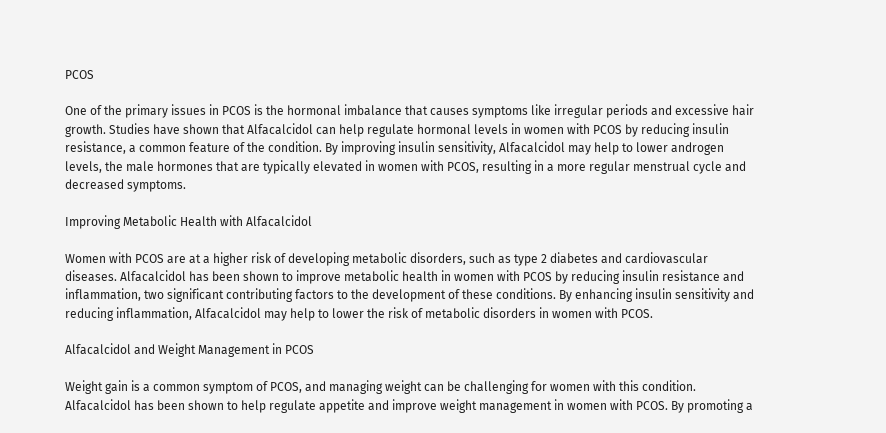PCOS

One of the primary issues in PCOS is the hormonal imbalance that causes symptoms like irregular periods and excessive hair growth. Studies have shown that Alfacalcidol can help regulate hormonal levels in women with PCOS by reducing insulin resistance, a common feature of the condition. By improving insulin sensitivity, Alfacalcidol may help to lower androgen levels, the male hormones that are typically elevated in women with PCOS, resulting in a more regular menstrual cycle and decreased symptoms.

Improving Metabolic Health with Alfacalcidol

Women with PCOS are at a higher risk of developing metabolic disorders, such as type 2 diabetes and cardiovascular diseases. Alfacalcidol has been shown to improve metabolic health in women with PCOS by reducing insulin resistance and inflammation, two significant contributing factors to the development of these conditions. By enhancing insulin sensitivity and reducing inflammation, Alfacalcidol may help to lower the risk of metabolic disorders in women with PCOS.

Alfacalcidol and Weight Management in PCOS

Weight gain is a common symptom of PCOS, and managing weight can be challenging for women with this condition. Alfacalcidol has been shown to help regulate appetite and improve weight management in women with PCOS. By promoting a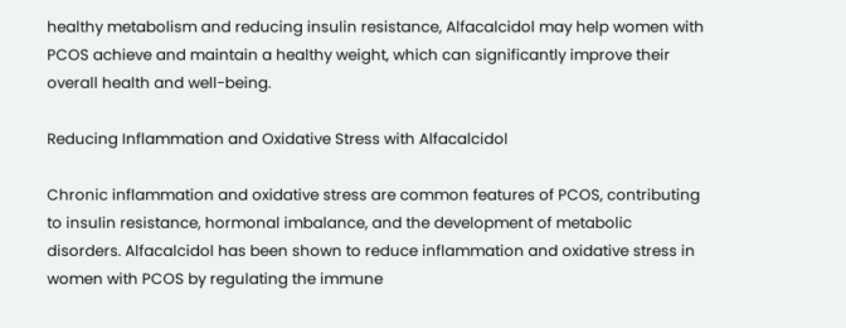healthy metabolism and reducing insulin resistance, Alfacalcidol may help women with PCOS achieve and maintain a healthy weight, which can significantly improve their overall health and well-being.

Reducing Inflammation and Oxidative Stress with Alfacalcidol

Chronic inflammation and oxidative stress are common features of PCOS, contributing to insulin resistance, hormonal imbalance, and the development of metabolic disorders. Alfacalcidol has been shown to reduce inflammation and oxidative stress in women with PCOS by regulating the immune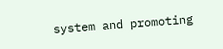system and promoting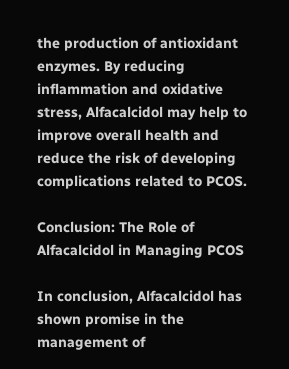the production of antioxidant enzymes. By reducing inflammation and oxidative stress, Alfacalcidol may help to improve overall health and reduce the risk of developing complications related to PCOS.

Conclusion: The Role of Alfacalcidol in Managing PCOS

In conclusion, Alfacalcidol has shown promise in the management of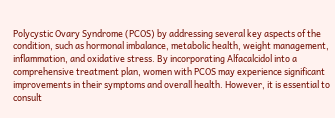Polycystic Ovary Syndrome (PCOS) by addressing several key aspects of the condition, such as hormonal imbalance, metabolic health, weight management, inflammation, and oxidative stress. By incorporating Alfacalcidol into a comprehensive treatment plan, women with PCOS may experience significant improvements in their symptoms and overall health. However, it is essential to consult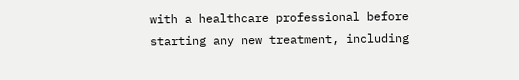with a healthcare professional before starting any new treatment, including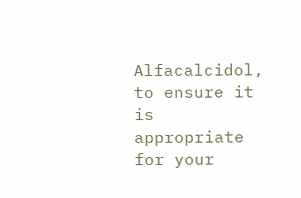Alfacalcidol, to ensure it is appropriate for your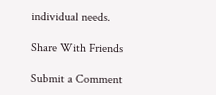individual needs.

Share With Friends

Submit a Comment